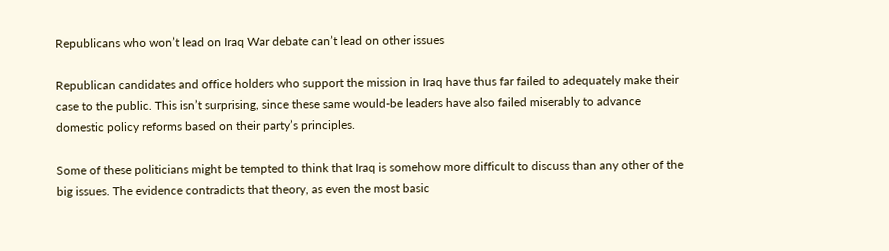Republicans who won’t lead on Iraq War debate can’t lead on other issues

Republican candidates and office holders who support the mission in Iraq have thus far failed to adequately make their case to the public. This isn’t surprising, since these same would-be leaders have also failed miserably to advance domestic policy reforms based on their party’s principles.

Some of these politicians might be tempted to think that Iraq is somehow more difficult to discuss than any other of the big issues. The evidence contradicts that theory, as even the most basic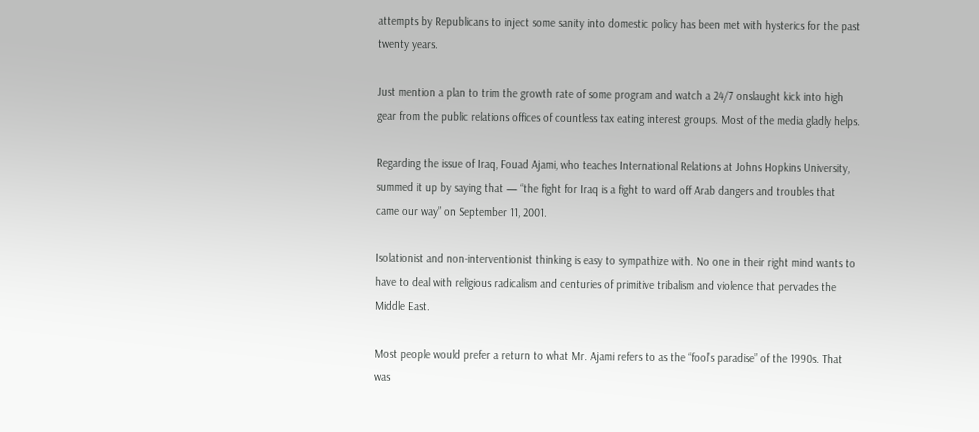attempts by Republicans to inject some sanity into domestic policy has been met with hysterics for the past twenty years.

Just mention a plan to trim the growth rate of some program and watch a 24/7 onslaught kick into high gear from the public relations offices of countless tax eating interest groups. Most of the media gladly helps.

Regarding the issue of Iraq, Fouad Ajami, who teaches International Relations at Johns Hopkins University, summed it up by saying that — “the fight for Iraq is a fight to ward off Arab dangers and troubles that came our way” on September 11, 2001.

Isolationist and non-interventionist thinking is easy to sympathize with. No one in their right mind wants to have to deal with religious radicalism and centuries of primitive tribalism and violence that pervades the Middle East.

Most people would prefer a return to what Mr. Ajami refers to as the “fool’s paradise” of the 1990s. That was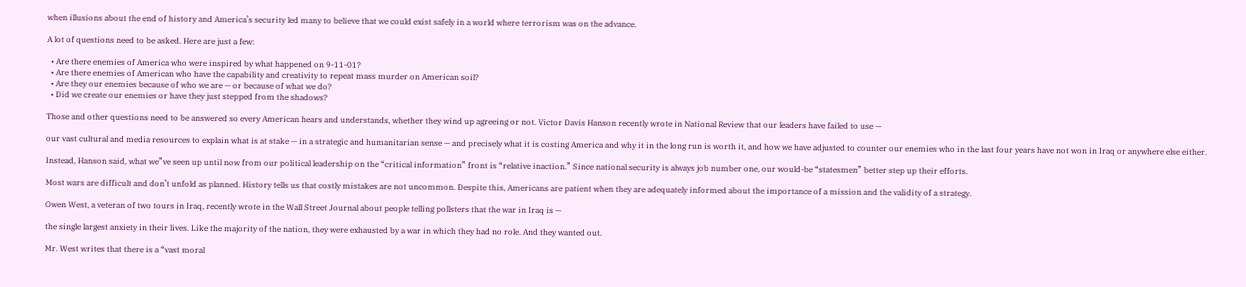when illusions about the end of history and America’s security led many to believe that we could exist safely in a world where terrorism was on the advance.

A lot of questions need to be asked. Here are just a few:

  • Are there enemies of America who were inspired by what happened on 9-11-01?
  • Are there enemies of American who have the capability and creativity to repeat mass murder on American soil?
  • Are they our enemies because of who we are — or because of what we do?
  • Did we create our enemies or have they just stepped from the shadows?

Those and other questions need to be answered so every American hears and understands, whether they wind up agreeing or not. Victor Davis Hanson recently wrote in National Review that our leaders have failed to use —

our vast cultural and media resources to explain what is at stake — in a strategic and humanitarian sense — and precisely what it is costing America and why it in the long run is worth it, and how we have adjusted to counter our enemies who in the last four years have not won in Iraq or anywhere else either.

Instead, Hanson said, what we”ve seen up until now from our political leadership on the “critical information” front is “relative inaction.” Since national security is always job number one, our would-be “statesmen” better step up their efforts.

Most wars are difficult and don’t unfold as planned. History tells us that costly mistakes are not uncommon. Despite this, Americans are patient when they are adequately informed about the importance of a mission and the validity of a strategy.

Owen West, a veteran of two tours in Iraq, recently wrote in the Wall Street Journal about people telling pollsters that the war in Iraq is —

the single largest anxiety in their lives. Like the majority of the nation, they were exhausted by a war in which they had no role. And they wanted out.

Mr. West writes that there is a “vast moral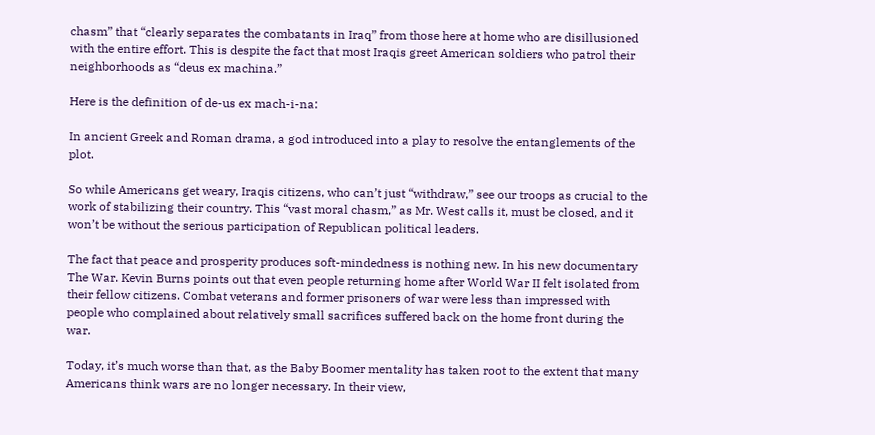chasm” that “clearly separates the combatants in Iraq” from those here at home who are disillusioned with the entire effort. This is despite the fact that most Iraqis greet American soldiers who patrol their neighborhoods as “deus ex machina.”

Here is the definition of de-us ex mach-i-na:

In ancient Greek and Roman drama, a god introduced into a play to resolve the entanglements of the plot.

So while Americans get weary, Iraqis citizens, who can’t just “withdraw,” see our troops as crucial to the work of stabilizing their country. This “vast moral chasm,” as Mr. West calls it, must be closed, and it won’t be without the serious participation of Republican political leaders.

The fact that peace and prosperity produces soft-mindedness is nothing new. In his new documentary The War. Kevin Burns points out that even people returning home after World War II felt isolated from their fellow citizens. Combat veterans and former prisoners of war were less than impressed with people who complained about relatively small sacrifices suffered back on the home front during the war.

Today, it’s much worse than that, as the Baby Boomer mentality has taken root to the extent that many Americans think wars are no longer necessary. In their view,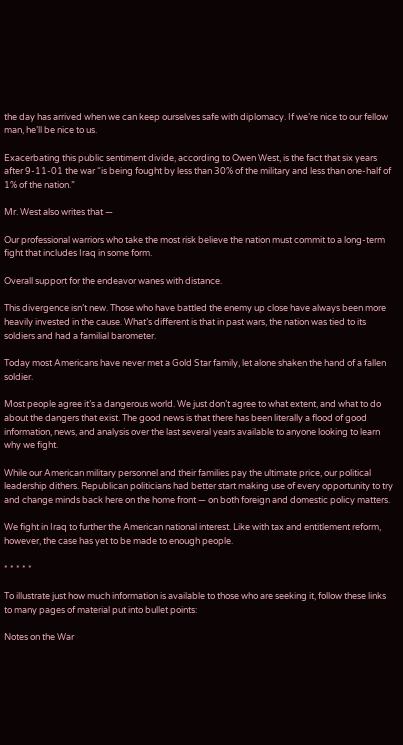the day has arrived when we can keep ourselves safe with diplomacy. If we’re nice to our fellow man, he’ll be nice to us.

Exacerbating this public sentiment divide, according to Owen West, is the fact that six years after 9-11-01 the war “is being fought by less than 30% of the military and less than one-half of 1% of the nation.”

Mr. West also writes that —

Our professional warriors who take the most risk believe the nation must commit to a long-term fight that includes Iraq in some form.

Overall support for the endeavor wanes with distance.

This divergence isn’t new. Those who have battled the enemy up close have always been more heavily invested in the cause. What’s different is that in past wars, the nation was tied to its soldiers and had a familial barometer.

Today most Americans have never met a Gold Star family, let alone shaken the hand of a fallen soldier.

Most people agree it’s a dangerous world. We just don’t agree to what extent, and what to do about the dangers that exist. The good news is that there has been literally a flood of good information, news, and analysis over the last several years available to anyone looking to learn why we fight.

While our American military personnel and their families pay the ultimate price, our political leadership dithers. Republican politicians had better start making use of every opportunity to try and change minds back here on the home front — on both foreign and domestic policy matters.

We fight in Iraq to further the American national interest. Like with tax and entitlement reform, however, the case has yet to be made to enough people.

* * * * *

To illustrate just how much information is available to those who are seeking it, follow these links to many pages of material put into bullet points:

Notes on the War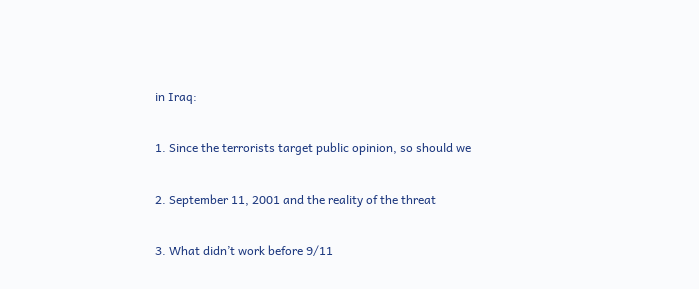in Iraq:

1. Since the terrorists target public opinion, so should we

2. September 11, 2001 and the reality of the threat

3. What didn’t work before 9/11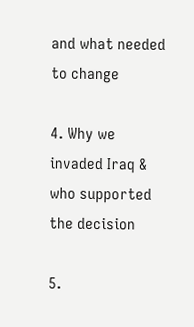and what needed to change

4. Why we invaded Iraq & who supported the decision

5.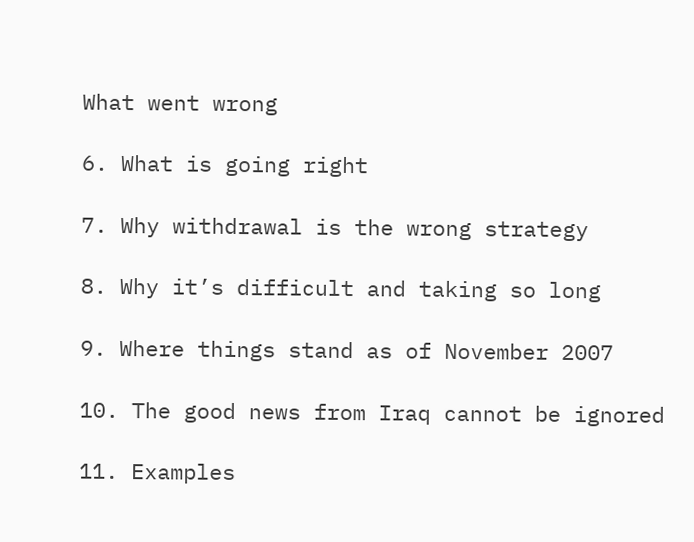What went wrong

6. What is going right

7. Why withdrawal is the wrong strategy

8. Why it’s difficult and taking so long

9. Where things stand as of November 2007

10. The good news from Iraq cannot be ignored

11. Examples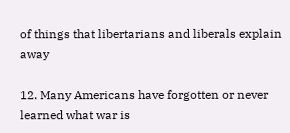of things that libertarians and liberals explain away

12. Many Americans have forgotten or never learned what war is